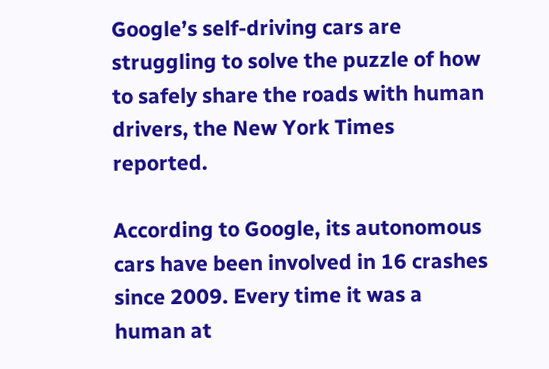Google’s self-driving cars are struggling to solve the puzzle of how to safely share the roads with human drivers, the New York Times reported.

According to Google, its autonomous cars have been involved in 16 crashes since 2009. Every time it was a human at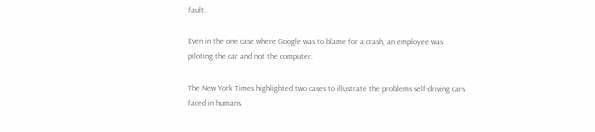fault.

Even in the one case where Google was to blame for a crash, an employee was piloting the car and not the computer.

The New York Times highlighted two cases to illustrate the problems self-driving cars faced in humans.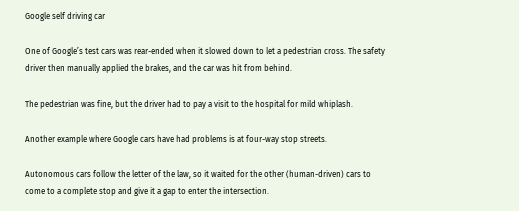Google self driving car

One of Google’s test cars was rear-ended when it slowed down to let a pedestrian cross. The safety driver then manually applied the brakes, and the car was hit from behind.

The pedestrian was fine, but the driver had to pay a visit to the hospital for mild whiplash.

Another example where Google cars have had problems is at four-way stop streets.

Autonomous cars follow the letter of the law, so it waited for the other (human-driven) cars to come to a complete stop and give it a gap to enter the intersection.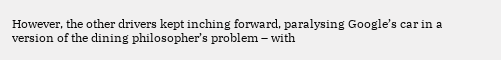However, the other drivers kept inching forward, paralysing Google’s car in a version of the dining philosopher’s problem – with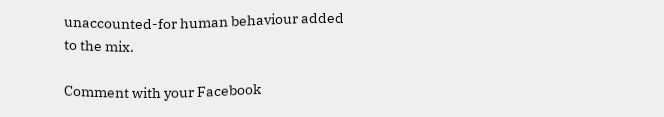unaccounted-for human behaviour added to the mix.

Comment with your Facebook